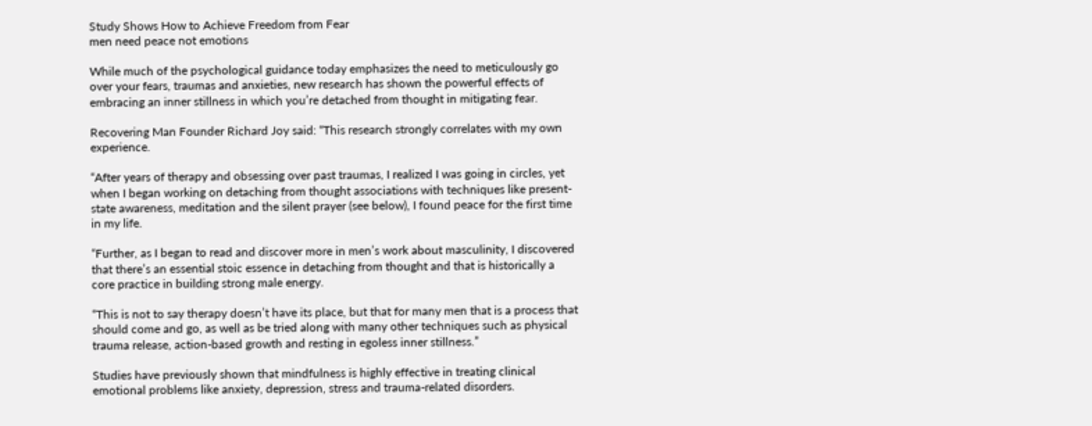Study Shows How to Achieve Freedom from Fear
men need peace not emotions

While much of the psychological guidance today emphasizes the need to meticulously go over your fears, traumas and anxieties, new research has shown the powerful effects of embracing an inner stillness in which you’re detached from thought in mitigating fear.

Recovering Man Founder Richard Joy said: “This research strongly correlates with my own experience.

“After years of therapy and obsessing over past traumas, I realized I was going in circles, yet when I began working on detaching from thought associations with techniques like present-state awareness, meditation and the silent prayer (see below), I found peace for the first time in my life.

“Further, as I began to read and discover more in men’s work about masculinity, I discovered that there’s an essential stoic essence in detaching from thought and that is historically a core practice in building strong male energy.

“This is not to say therapy doesn’t have its place, but that for many men that is a process that should come and go, as well as be tried along with many other techniques such as physical trauma release, action-based growth and resting in egoless inner stillness.”

Studies have previously shown that mindfulness is highly effective in treating clinical emotional problems like anxiety, depression, stress and trauma-related disorders.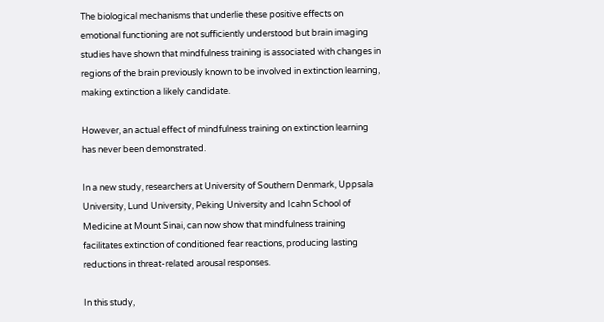The biological mechanisms that underlie these positive effects on emotional functioning are not sufficiently understood but brain imaging studies have shown that mindfulness training is associated with changes in regions of the brain previously known to be involved in extinction learning, making extinction a likely candidate.

However, an actual effect of mindfulness training on extinction learning has never been demonstrated.

In a new study, researchers at University of Southern Denmark, Uppsala University, Lund University, Peking University and Icahn School of Medicine at Mount Sinai, can now show that mindfulness training facilitates extinction of conditioned fear reactions, producing lasting reductions in threat-related arousal responses.

In this study,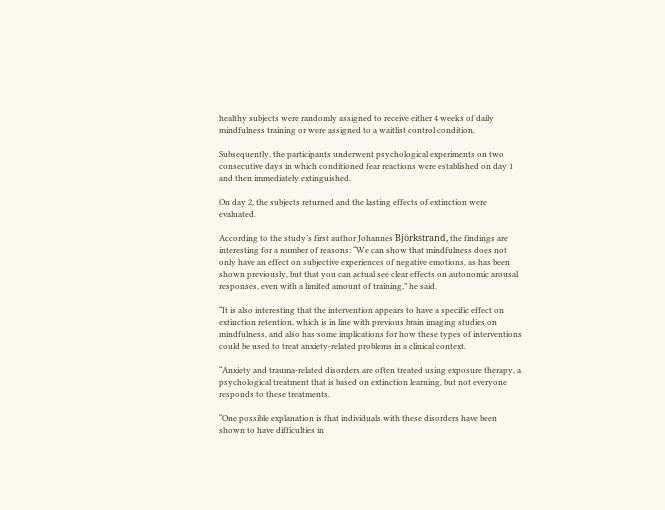healthy subjects were randomly assigned to receive either 4 weeks of daily mindfulness training or were assigned to a waitlist control condition.

Subsequently, the participants underwent psychological experiments on two consecutive days in which conditioned fear reactions were established on day 1 and then immediately extinguished.

On day 2, the subjects returned and the lasting effects of extinction were evaluated.

According to the study’s first author Johannes Björkstrand, the findings are interesting for a number of reasons: “We can show that mindfulness does not only have an effect on subjective experiences of negative emotions, as has been shown previously, but that you can actual see clear effects on autonomic arousal responses, even with a limited amount of training,” he said.

“It is also interesting that the intervention appears to have a specific effect on extinction retention, which is in line with previous brain imaging studies on mindfulness, and also has some implications for how these types of interventions could be used to treat anxiety-related problems in a clinical context.

“Anxiety and trauma-related disorders are often treated using exposure therapy, a psychological treatment that is based on extinction learning, but not everyone responds to these treatments.

“One possible explanation is that individuals with these disorders have been shown to have difficulties in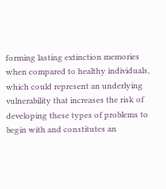forming lasting extinction memories when compared to healthy individuals, which could represent an underlying vulnerability that increases the risk of developing these types of problems to begin with and constitutes an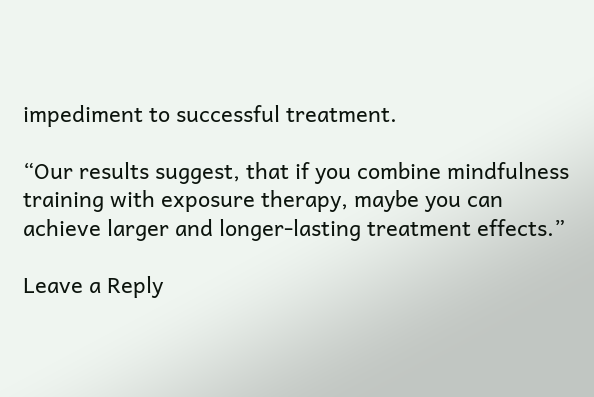impediment to successful treatment.

“Our results suggest, that if you combine mindfulness training with exposure therapy, maybe you can achieve larger and longer-lasting treatment effects.”

Leave a Reply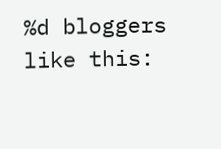%d bloggers like this: